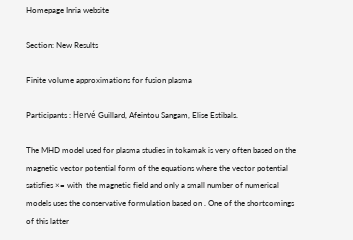Homepage Inria website

Section: New Results

Finite volume approximations for fusion plasma

Participants : Hervé Guillard, Afeintou Sangam, Elise Estibals.

The MHD model used for plasma studies in tokamak is very often based on the magnetic vector potential form of the equations where the vector potential satisfies ×= with  the magnetic field and only a small number of numerical models uses the conservative formulation based on . One of the shortcomings of this latter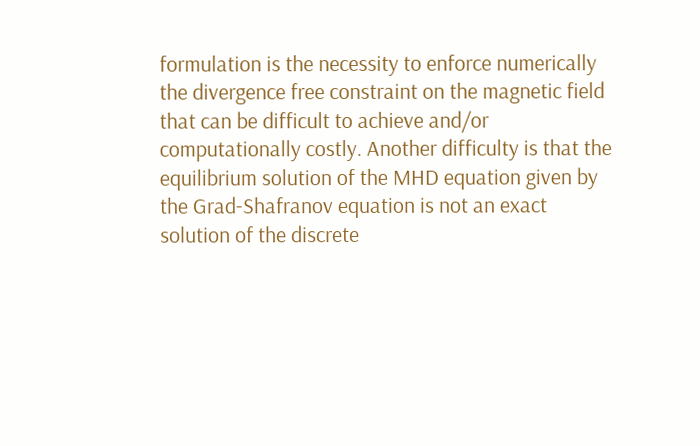formulation is the necessity to enforce numerically the divergence free constraint on the magnetic field that can be difficult to achieve and/or computationally costly. Another difficulty is that the equilibrium solution of the MHD equation given by the Grad-Shafranov equation is not an exact solution of the discrete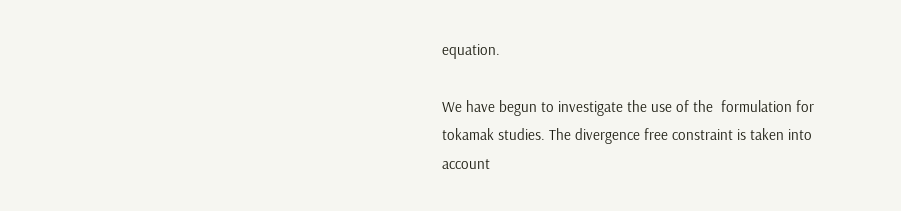equation.

We have begun to investigate the use of the  formulation for tokamak studies. The divergence free constraint is taken into account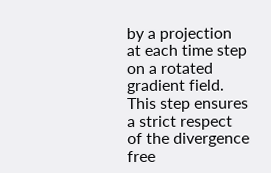by a projection at each time step on a rotated gradient field. This step ensures a strict respect of the divergence free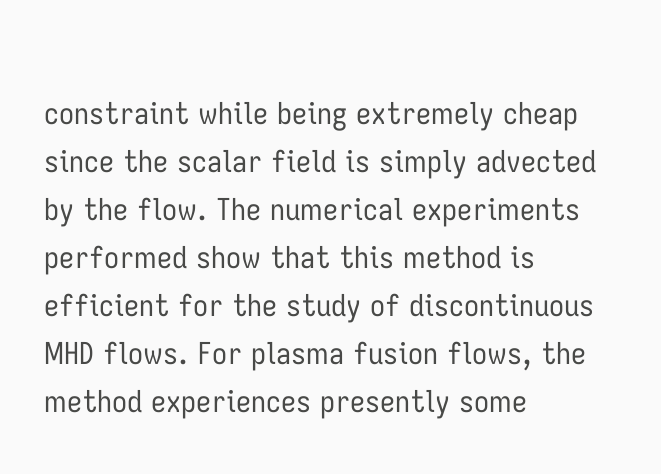constraint while being extremely cheap since the scalar field is simply advected by the flow. The numerical experiments performed show that this method is efficient for the study of discontinuous MHD flows. For plasma fusion flows, the method experiences presently some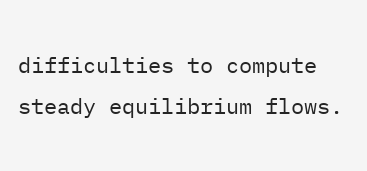difficulties to compute steady equilibrium flows.